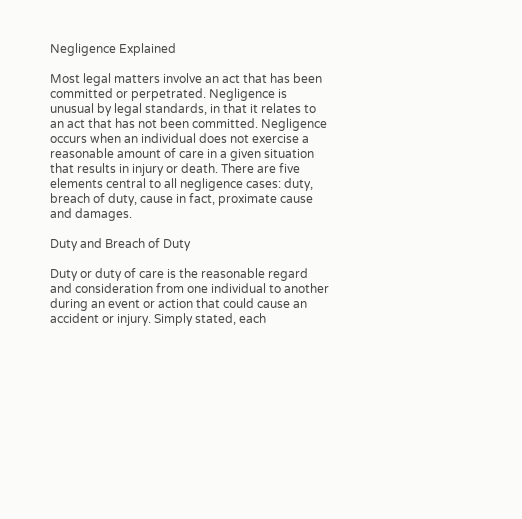Negligence Explained

Most legal matters involve an act that has been committed or perpetrated. Negligence is unusual by legal standards, in that it relates to an act that has not been committed. Negligence occurs when an individual does not exercise a reasonable amount of care in a given situation that results in injury or death. There are five elements central to all negligence cases: duty, breach of duty, cause in fact, proximate cause and damages.

Duty and Breach of Duty

Duty or duty of care is the reasonable regard and consideration from one individual to another during an event or action that could cause an accident or injury. Simply stated, each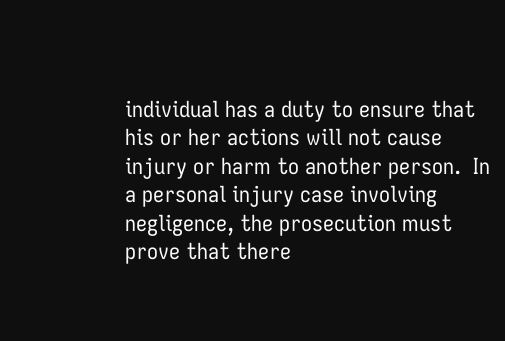individual has a duty to ensure that his or her actions will not cause injury or harm to another person.  In a personal injury case involving negligence, the prosecution must prove that there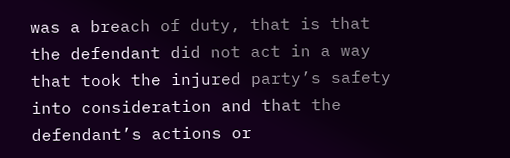was a breach of duty, that is that the defendant did not act in a way that took the injured party’s safety into consideration and that the defendant’s actions or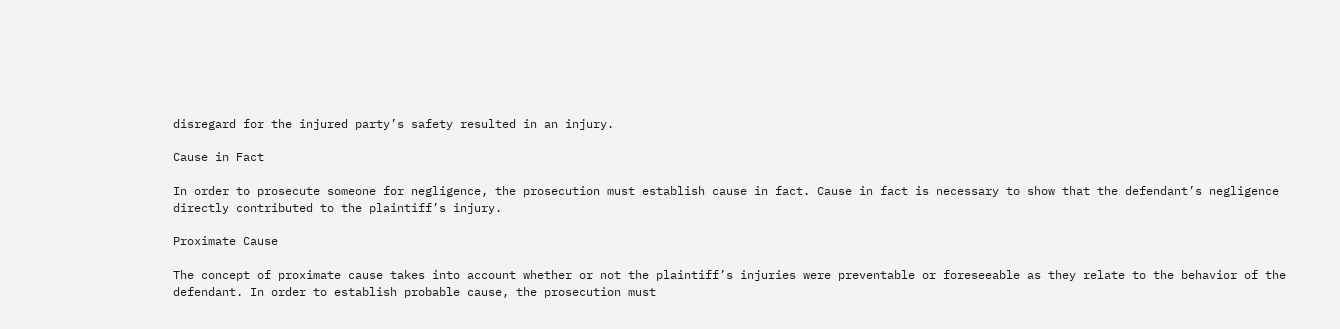disregard for the injured party’s safety resulted in an injury.

Cause in Fact

In order to prosecute someone for negligence, the prosecution must establish cause in fact. Cause in fact is necessary to show that the defendant’s negligence directly contributed to the plaintiff’s injury.

Proximate Cause

The concept of proximate cause takes into account whether or not the plaintiff’s injuries were preventable or foreseeable as they relate to the behavior of the defendant. In order to establish probable cause, the prosecution must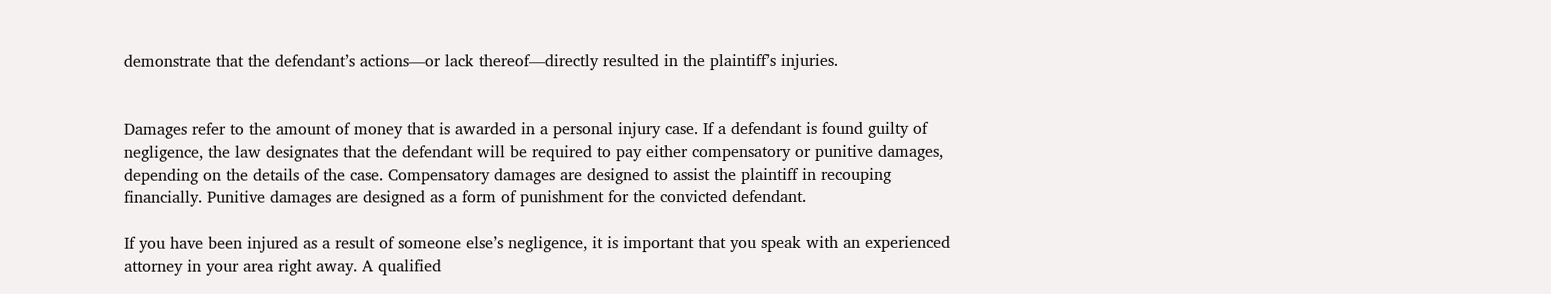demonstrate that the defendant’s actions—or lack thereof—directly resulted in the plaintiff’s injuries.


Damages refer to the amount of money that is awarded in a personal injury case. If a defendant is found guilty of negligence, the law designates that the defendant will be required to pay either compensatory or punitive damages, depending on the details of the case. Compensatory damages are designed to assist the plaintiff in recouping financially. Punitive damages are designed as a form of punishment for the convicted defendant.

If you have been injured as a result of someone else’s negligence, it is important that you speak with an experienced attorney in your area right away. A qualified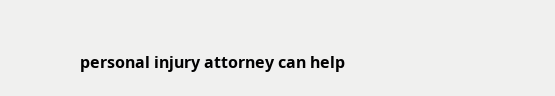personal injury attorney can help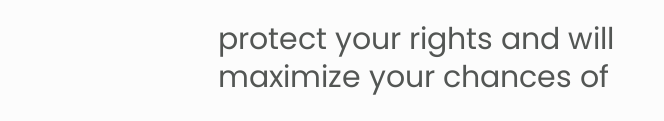protect your rights and will maximize your chances of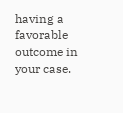having a favorable outcome in your case.